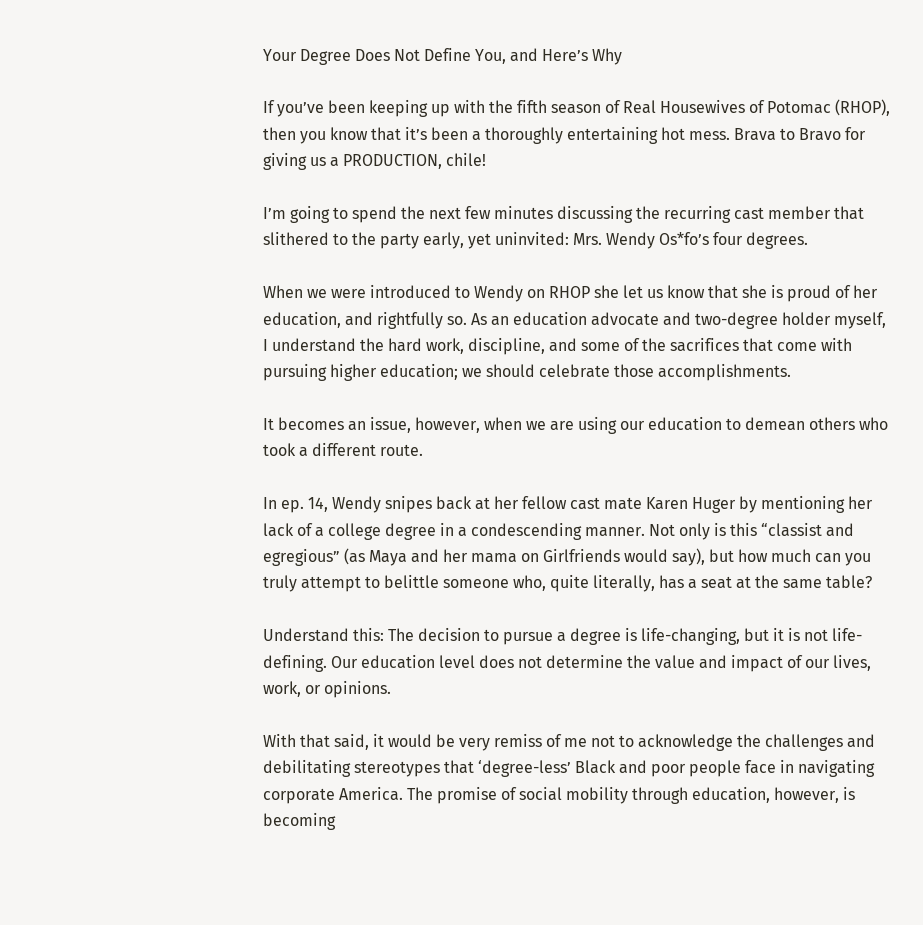Your Degree Does Not Define You, and Here’s Why

If you’ve been keeping up with the fifth season of Real Housewives of Potomac (RHOP), then you know that it’s been a thoroughly entertaining hot mess. Brava to Bravo for giving us a PRODUCTION, chile!

I’m going to spend the next few minutes discussing the recurring cast member that slithered to the party early, yet uninvited: Mrs. Wendy Os*fo’s four degrees.

When we were introduced to Wendy on RHOP she let us know that she is proud of her education, and rightfully so. As an education advocate and two-degree holder myself, I understand the hard work, discipline, and some of the sacrifices that come with pursuing higher education; we should celebrate those accomplishments.

It becomes an issue, however, when we are using our education to demean others who took a different route.

In ep. 14, Wendy snipes back at her fellow cast mate Karen Huger by mentioning her lack of a college degree in a condescending manner. Not only is this “classist and egregious” (as Maya and her mama on Girlfriends would say), but how much can you truly attempt to belittle someone who, quite literally, has a seat at the same table?

Understand this: The decision to pursue a degree is life-changing, but it is not life-defining. Our education level does not determine the value and impact of our lives, work, or opinions.

With that said, it would be very remiss of me not to acknowledge the challenges and debilitating stereotypes that ‘degree-less’ Black and poor people face in navigating corporate America. The promise of social mobility through education, however, is becoming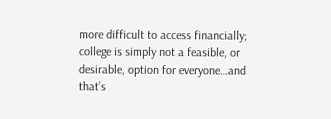more difficult to access financially; college is simply not a feasible, or desirable, option for everyone…and that’s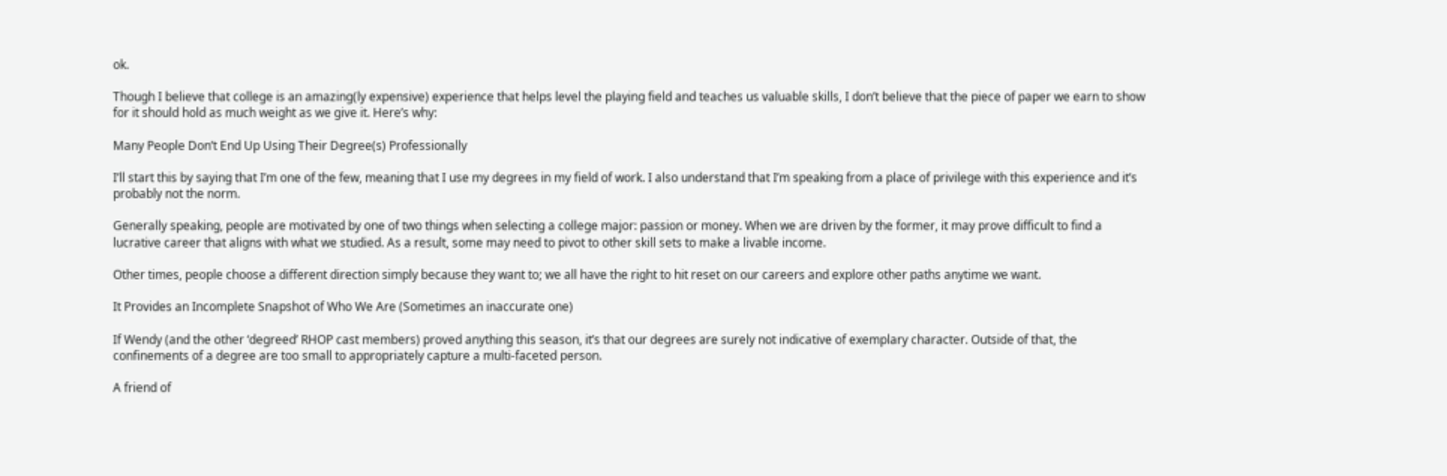ok.

Though I believe that college is an amazing(ly expensive) experience that helps level the playing field and teaches us valuable skills, I don’t believe that the piece of paper we earn to show for it should hold as much weight as we give it. Here’s why:

Many People Don’t End Up Using Their Degree(s) Professionally

I’ll start this by saying that I’m one of the few, meaning that I use my degrees in my field of work. I also understand that I’m speaking from a place of privilege with this experience and it’s probably not the norm.

Generally speaking, people are motivated by one of two things when selecting a college major: passion or money. When we are driven by the former, it may prove difficult to find a lucrative career that aligns with what we studied. As a result, some may need to pivot to other skill sets to make a livable income.

Other times, people choose a different direction simply because they want to; we all have the right to hit reset on our careers and explore other paths anytime we want.

It Provides an Incomplete Snapshot of Who We Are (Sometimes an inaccurate one)

If Wendy (and the other ‘degreed’ RHOP cast members) proved anything this season, it’s that our degrees are surely not indicative of exemplary character. Outside of that, the confinements of a degree are too small to appropriately capture a multi-faceted person.

A friend of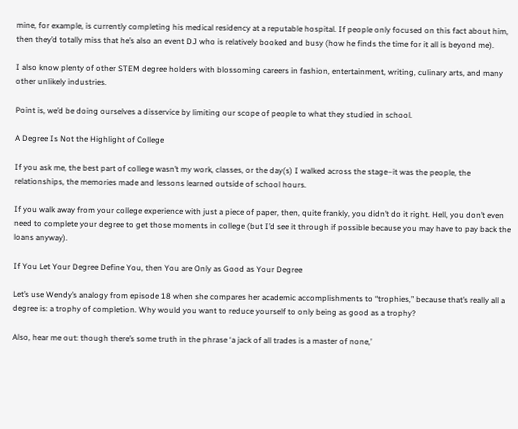mine, for example, is currently completing his medical residency at a reputable hospital. If people only focused on this fact about him, then they’d totally miss that he’s also an event DJ who is relatively booked and busy (how he finds the time for it all is beyond me).

I also know plenty of other STEM degree holders with blossoming careers in fashion, entertainment, writing, culinary arts, and many other unlikely industries.

Point is, we’d be doing ourselves a disservice by limiting our scope of people to what they studied in school.

A Degree Is Not the Highlight of College

If you ask me, the best part of college wasn’t my work, classes, or the day(s) I walked across the stage–it was the people, the relationships, the memories made and lessons learned outside of school hours.

If you walk away from your college experience with just a piece of paper, then, quite frankly, you didn’t do it right. Hell, you don’t even need to complete your degree to get those moments in college (but I’d see it through if possible because you may have to pay back the loans anyway).

If You Let Your Degree Define You, then You are Only as Good as Your Degree

Let’s use Wendy’s analogy from episode 18 when she compares her academic accomplishments to “trophies,” because that’s really all a degree is: a trophy of completion. Why would you want to reduce yourself to only being as good as a trophy?

Also, hear me out: though there’s some truth in the phrase ‘a jack of all trades is a master of none,’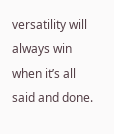versatility will always win when it’s all said and done.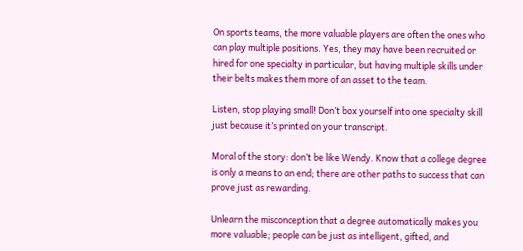On sports teams, the more valuable players are often the ones who can play multiple positions. Yes, they may have been recruited or hired for one specialty in particular, but having multiple skills under their belts makes them more of an asset to the team.

Listen, stop playing small! Don’t box yourself into one specialty skill just because it’s printed on your transcript.

Moral of the story: don’t be like Wendy. Know that a college degree is only a means to an end; there are other paths to success that can prove just as rewarding.

Unlearn the misconception that a degree automatically makes you more valuable; people can be just as intelligent, gifted, and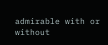admirable with or without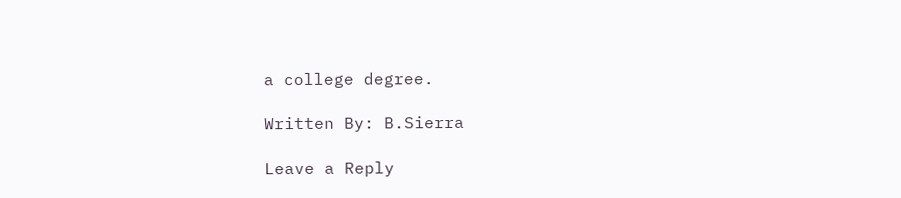a college degree.

Written By: B.Sierra

Leave a Reply